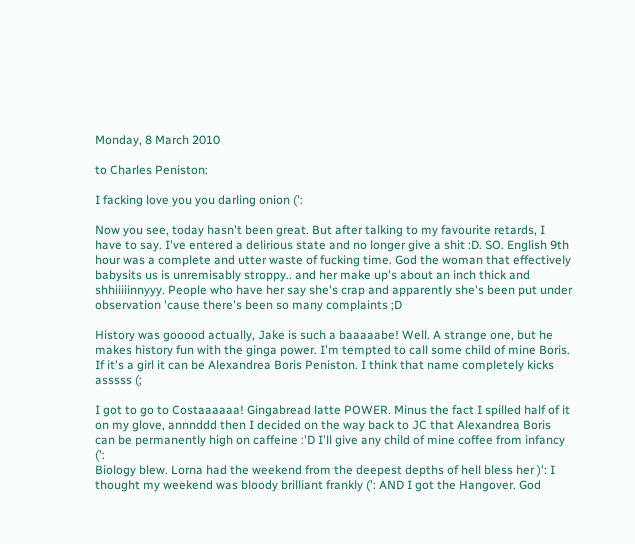Monday, 8 March 2010

to Charles Peniston:

I facking love you you darling onion (':

Now you see, today hasn't been great. But after talking to my favourite retards, I have to say. I've entered a delirious state and no longer give a shit :D. SO. English 9th hour was a complete and utter waste of fucking time. God the woman that effectively babysits us is unremisably stroppy.. and her make up's about an inch thick and shhiiiiinnyyy. People who have her say she's crap and apparently she's been put under observation 'cause there's been so many complaints ;D

History was gooood actually, Jake is such a baaaaabe! Well. A strange one, but he makes history fun with the ginga power. I'm tempted to call some child of mine Boris. If it's a girl it can be Alexandrea Boris Peniston. I think that name completely kicks asssss (;

I got to go to Costaaaaaa! Gingabread latte POWER. Minus the fact I spilled half of it on my glove, annnddd then I decided on the way back to JC that Alexandrea Boris can be permanently high on caffeine :'D I'll give any child of mine coffee from infancy (':
Biology blew. Lorna had the weekend from the deepest depths of hell bless her )': I thought my weekend was bloody brilliant frankly (': AND I got the Hangover. God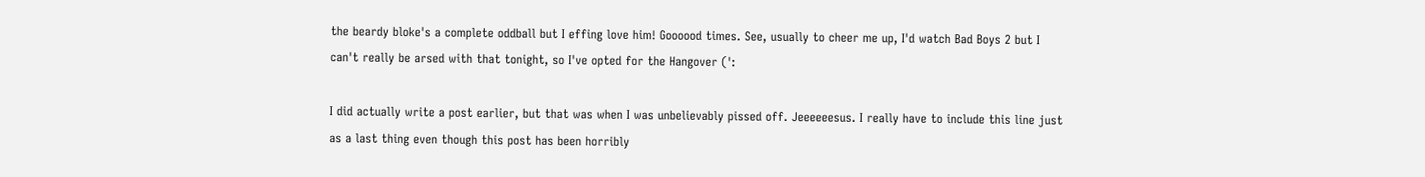the beardy bloke's a complete oddball but I effing love him! Goooood times. See, usually to cheer me up, I'd watch Bad Boys 2 but I can't really be arsed with that tonight, so I've opted for the Hangover (':

I did actually write a post earlier, but that was when I was unbelievably pissed off. Jeeeeeesus. I really have to include this line just as a last thing even though this post has been horribly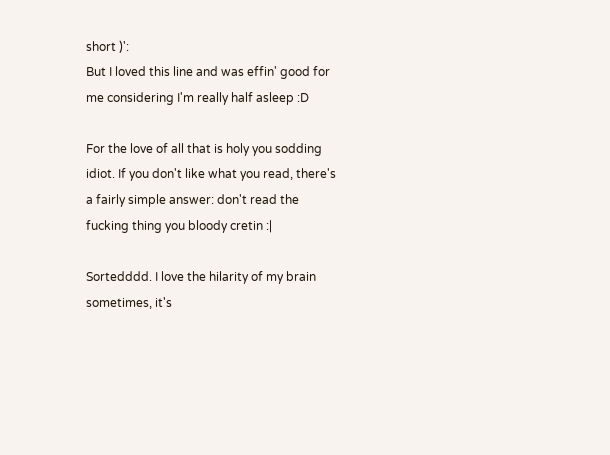short )':
But I loved this line and was effin' good for me considering I'm really half asleep :D

For the love of all that is holy you sodding idiot. If you don't like what you read, there's a fairly simple answer: don't read the fucking thing you bloody cretin :|

Sortedddd. I love the hilarity of my brain sometimes, it's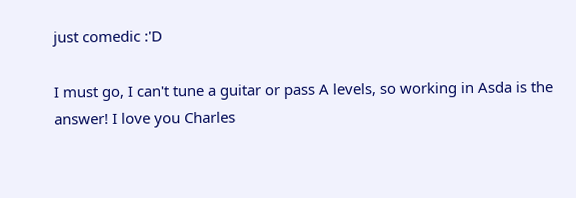just comedic :'D

I must go, I can't tune a guitar or pass A levels, so working in Asda is the answer! I love you Charles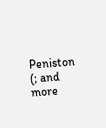Peniston (; and more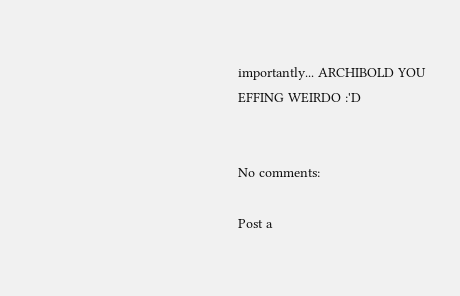importantly... ARCHIBOLD YOU EFFING WEIRDO :'D


No comments:

Post a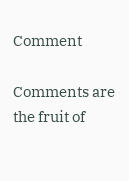Comment

Comments are the fruit of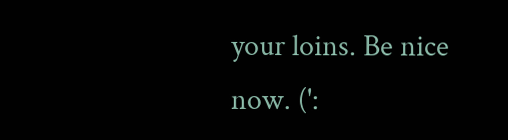your loins. Be nice now. (':